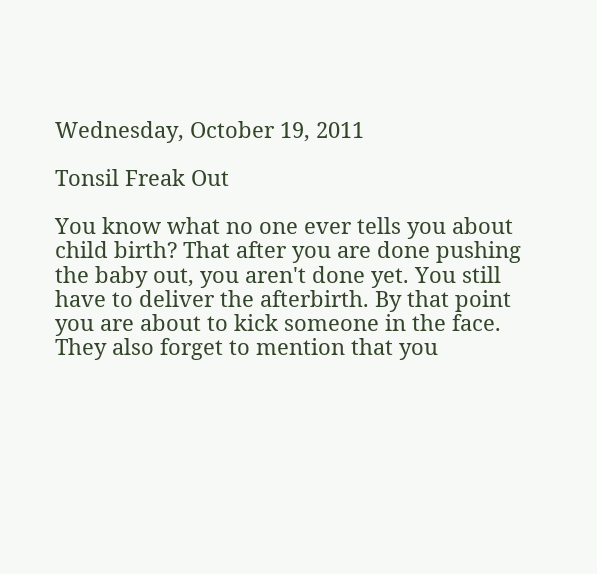Wednesday, October 19, 2011

Tonsil Freak Out

You know what no one ever tells you about child birth? That after you are done pushing the baby out, you aren't done yet. You still have to deliver the afterbirth. By that point you are about to kick someone in the face. They also forget to mention that you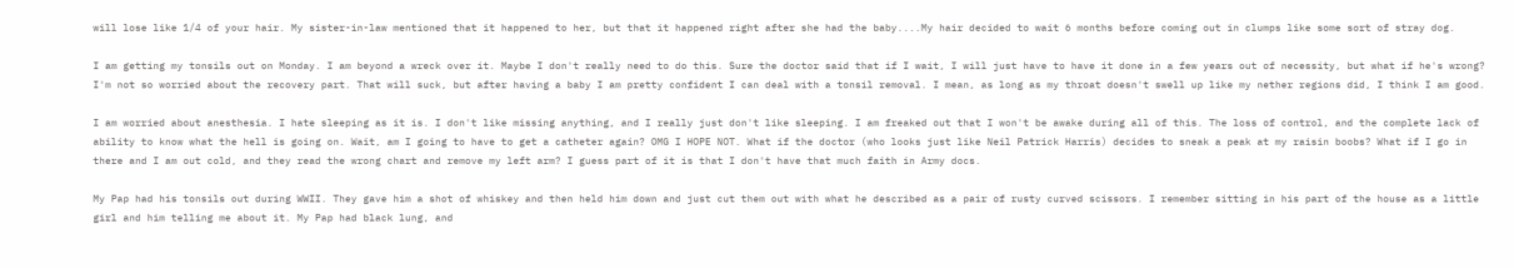will lose like 1/4 of your hair. My sister-in-law mentioned that it happened to her, but that it happened right after she had the baby....My hair decided to wait 6 months before coming out in clumps like some sort of stray dog.

I am getting my tonsils out on Monday. I am beyond a wreck over it. Maybe I don't really need to do this. Sure the doctor said that if I wait, I will just have to have it done in a few years out of necessity, but what if he's wrong? I'm not so worried about the recovery part. That will suck, but after having a baby I am pretty confident I can deal with a tonsil removal. I mean, as long as my throat doesn't swell up like my nether regions did, I think I am good.

I am worried about anesthesia. I hate sleeping as it is. I don't like missing anything, and I really just don't like sleeping. I am freaked out that I won't be awake during all of this. The loss of control, and the complete lack of ability to know what the hell is going on. Wait, am I going to have to get a catheter again? OMG I HOPE NOT. What if the doctor (who looks just like Neil Patrick Harris) decides to sneak a peak at my raisin boobs? What if I go in there and I am out cold, and they read the wrong chart and remove my left arm? I guess part of it is that I don't have that much faith in Army docs.

My Pap had his tonsils out during WWII. They gave him a shot of whiskey and then held him down and just cut them out with what he described as a pair of rusty curved scissors. I remember sitting in his part of the house as a little girl and him telling me about it. My Pap had black lung, and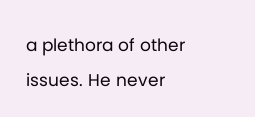a plethora of other issues. He never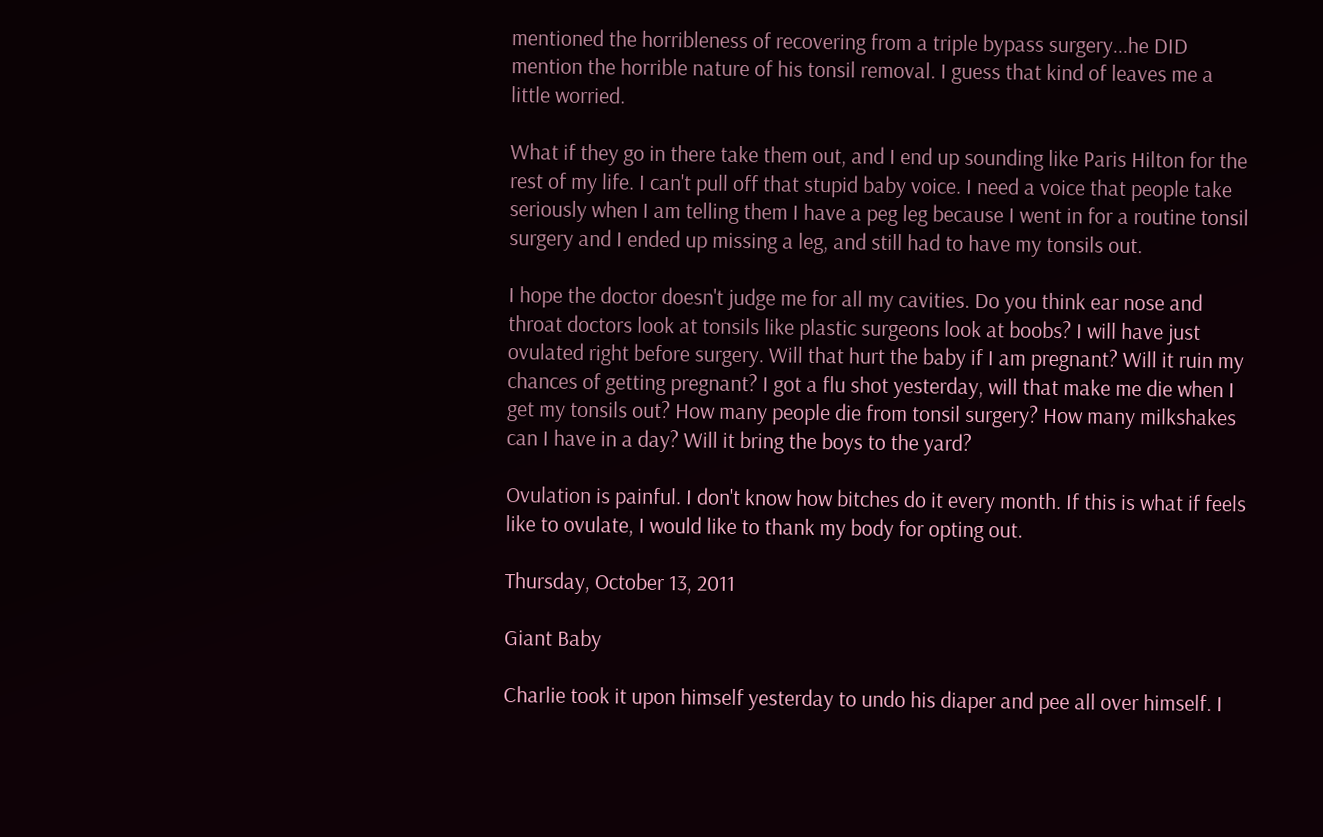mentioned the horribleness of recovering from a triple bypass surgery...he DID mention the horrible nature of his tonsil removal. I guess that kind of leaves me a little worried.

What if they go in there take them out, and I end up sounding like Paris Hilton for the rest of my life. I can't pull off that stupid baby voice. I need a voice that people take seriously when I am telling them I have a peg leg because I went in for a routine tonsil surgery and I ended up missing a leg, and still had to have my tonsils out.

I hope the doctor doesn't judge me for all my cavities. Do you think ear nose and throat doctors look at tonsils like plastic surgeons look at boobs? I will have just ovulated right before surgery. Will that hurt the baby if I am pregnant? Will it ruin my chances of getting pregnant? I got a flu shot yesterday, will that make me die when I get my tonsils out? How many people die from tonsil surgery? How many milkshakes can I have in a day? Will it bring the boys to the yard?

Ovulation is painful. I don't know how bitches do it every month. If this is what if feels like to ovulate, I would like to thank my body for opting out.

Thursday, October 13, 2011

Giant Baby

Charlie took it upon himself yesterday to undo his diaper and pee all over himself. I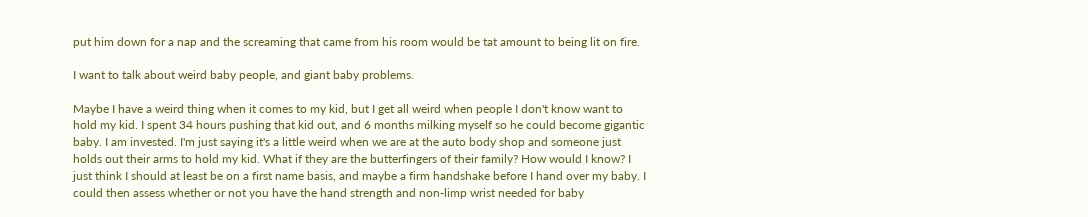put him down for a nap and the screaming that came from his room would be tat amount to being lit on fire.

I want to talk about weird baby people, and giant baby problems.

Maybe I have a weird thing when it comes to my kid, but I get all weird when people I don't know want to hold my kid. I spent 34 hours pushing that kid out, and 6 months milking myself so he could become gigantic baby. I am invested. I'm just saying it's a little weird when we are at the auto body shop and someone just holds out their arms to hold my kid. What if they are the butterfingers of their family? How would I know? I just think I should at least be on a first name basis, and maybe a firm handshake before I hand over my baby. I could then assess whether or not you have the hand strength and non-limp wrist needed for baby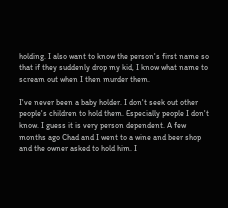holding. I also want to know the person's first name so that if they suddenly drop my kid, I know what name to scream out when I then murder them.

I've never been a baby holder. I don't seek out other people's children to hold them. Especially people I don't know. I guess it is very person dependent. A few months ago Chad and I went to a wine and beer shop and the owner asked to hold him. I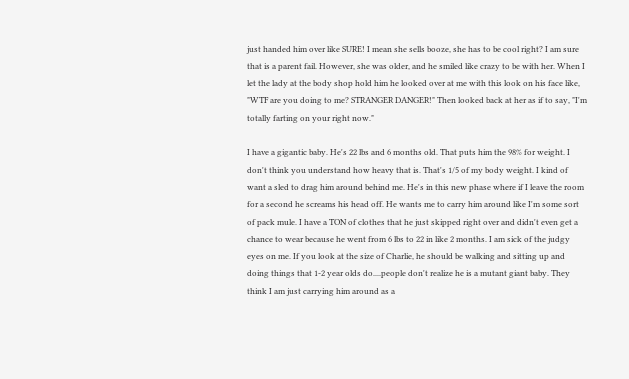just handed him over like SURE! I mean she sells booze, she has to be cool right? I am sure that is a parent fail. However, she was older, and he smiled like crazy to be with her. When I let the lady at the body shop hold him he looked over at me with this look on his face like, "WTF are you doing to me? STRANGER DANGER!" Then looked back at her as if to say, "I'm totally farting on your right now."

I have a gigantic baby. He's 22 lbs and 6 months old. That puts him the 98% for weight. I don't think you understand how heavy that is. That's 1/5 of my body weight. I kind of want a sled to drag him around behind me. He's in this new phase where if I leave the room for a second he screams his head off. He wants me to carry him around like I'm some sort of pack mule. I have a TON of clothes that he just skipped right over and didn't even get a chance to wear because he went from 6 lbs to 22 in like 2 months. I am sick of the judgy eyes on me. If you look at the size of Charlie, he should be walking and sitting up and doing things that 1-2 year olds do....people don't realize he is a mutant giant baby. They think I am just carrying him around as a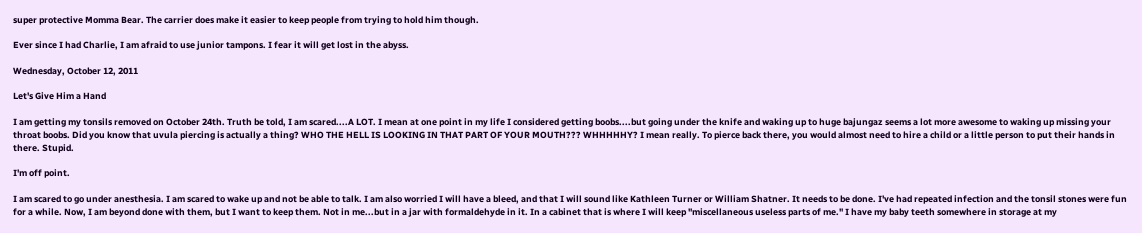super protective Momma Bear. The carrier does make it easier to keep people from trying to hold him though.

Ever since I had Charlie, I am afraid to use junior tampons. I fear it will get lost in the abyss.

Wednesday, October 12, 2011

Let's Give Him a Hand

I am getting my tonsils removed on October 24th. Truth be told, I am scared....A LOT. I mean at one point in my life I considered getting boobs....but going under the knife and waking up to huge bajungaz seems a lot more awesome to waking up missing your throat boobs. Did you know that uvula piercing is actually a thing? WHO THE HELL IS LOOKING IN THAT PART OF YOUR MOUTH??? WHHHHHY? I mean really. To pierce back there, you would almost need to hire a child or a little person to put their hands in there. Stupid.

I'm off point.

I am scared to go under anesthesia. I am scared to wake up and not be able to talk. I am also worried I will have a bleed, and that I will sound like Kathleen Turner or William Shatner. It needs to be done. I've had repeated infection and the tonsil stones were fun for a while. Now, I am beyond done with them, but I want to keep them. Not in me...but in a jar with formaldehyde in it. In a cabinet that is where I will keep "miscellaneous useless parts of me." I have my baby teeth somewhere in storage at my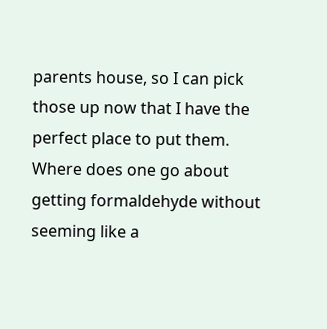parents house, so I can pick those up now that I have the perfect place to put them. Where does one go about getting formaldehyde without seeming like a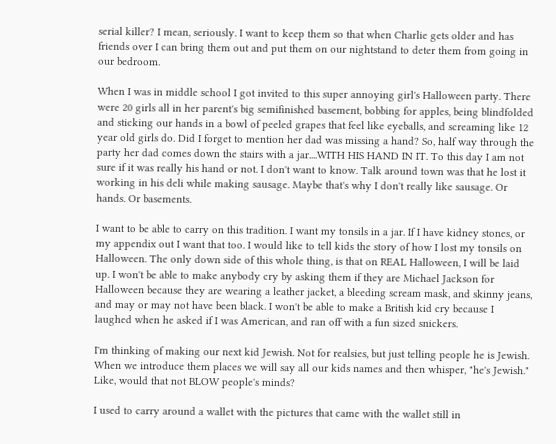serial killer? I mean, seriously. I want to keep them so that when Charlie gets older and has friends over I can bring them out and put them on our nightstand to deter them from going in our bedroom.

When I was in middle school I got invited to this super annoying girl's Halloween party. There were 20 girls all in her parent's big semifinished basement, bobbing for apples, being blindfolded and sticking our hands in a bowl of peeled grapes that feel like eyeballs, and screaming like 12 year old girls do. Did I forget to mention her dad was missing a hand? So, half way through the party her dad comes down the stairs with a jar....WITH HIS HAND IN IT. To this day I am not sure if it was really his hand or not. I don't want to know. Talk around town was that he lost it working in his deli while making sausage. Maybe that's why I don't really like sausage. Or hands. Or basements.

I want to be able to carry on this tradition. I want my tonsils in a jar. If I have kidney stones, or my appendix out I want that too. I would like to tell kids the story of how I lost my tonsils on Halloween. The only down side of this whole thing, is that on REAL Halloween, I will be laid up. I won't be able to make anybody cry by asking them if they are Michael Jackson for Halloween because they are wearing a leather jacket, a bleeding scream mask, and skinny jeans, and may or may not have been black. I won't be able to make a British kid cry because I laughed when he asked if I was American, and ran off with a fun sized snickers.

I'm thinking of making our next kid Jewish. Not for realsies, but just telling people he is Jewish. When we introduce them places we will say all our kids names and then whisper, "he's Jewish." Like, would that not BLOW people's minds?

I used to carry around a wallet with the pictures that came with the wallet still in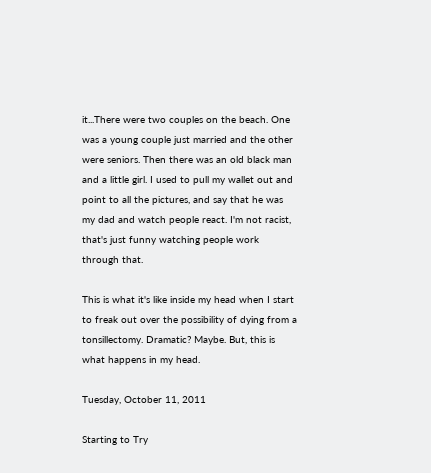it...There were two couples on the beach. One was a young couple just married and the other were seniors. Then there was an old black man and a little girl. I used to pull my wallet out and point to all the pictures, and say that he was my dad and watch people react. I'm not racist, that's just funny watching people work through that.

This is what it's like inside my head when I start to freak out over the possibility of dying from a tonsillectomy. Dramatic? Maybe. But, this is what happens in my head.

Tuesday, October 11, 2011

Starting to Try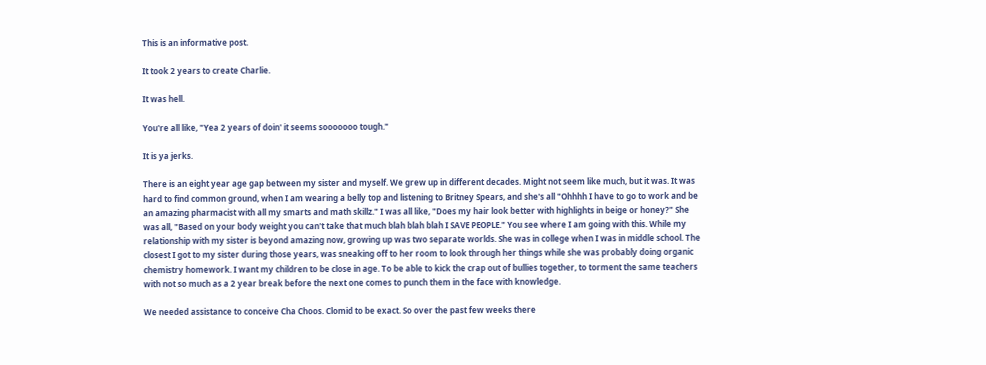This is an informative post.

It took 2 years to create Charlie.

It was hell.

You're all like, "Yea 2 years of doin' it seems sooooooo tough."

It is ya jerks.

There is an eight year age gap between my sister and myself. We grew up in different decades. Might not seem like much, but it was. It was hard to find common ground, when I am wearing a belly top and listening to Britney Spears, and she's all "Ohhhh I have to go to work and be an amazing pharmacist with all my smarts and math skillz." I was all like, "Does my hair look better with highlights in beige or honey?" She was all, "Based on your body weight you can't take that much blah blah blah I SAVE PEOPLE." You see where I am going with this. While my relationship with my sister is beyond amazing now, growing up was two separate worlds. She was in college when I was in middle school. The closest I got to my sister during those years, was sneaking off to her room to look through her things while she was probably doing organic chemistry homework. I want my children to be close in age. To be able to kick the crap out of bullies together, to torment the same teachers with not so much as a 2 year break before the next one comes to punch them in the face with knowledge.

We needed assistance to conceive Cha Choos. Clomid to be exact. So over the past few weeks there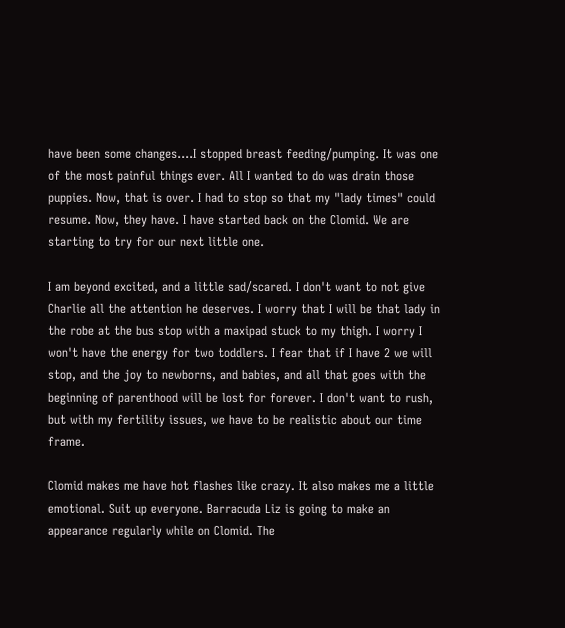have been some changes....I stopped breast feeding/pumping. It was one of the most painful things ever. All I wanted to do was drain those puppies. Now, that is over. I had to stop so that my "lady times" could resume. Now, they have. I have started back on the Clomid. We are starting to try for our next little one.

I am beyond excited, and a little sad/scared. I don't want to not give Charlie all the attention he deserves. I worry that I will be that lady in the robe at the bus stop with a maxipad stuck to my thigh. I worry I won't have the energy for two toddlers. I fear that if I have 2 we will stop, and the joy to newborns, and babies, and all that goes with the beginning of parenthood will be lost for forever. I don't want to rush, but with my fertility issues, we have to be realistic about our time frame.

Clomid makes me have hot flashes like crazy. It also makes me a little emotional. Suit up everyone. Barracuda Liz is going to make an appearance regularly while on Clomid. The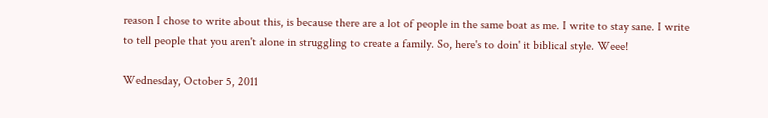reason I chose to write about this, is because there are a lot of people in the same boat as me. I write to stay sane. I write to tell people that you aren't alone in struggling to create a family. So, here's to doin' it biblical style. Weee!

Wednesday, October 5, 2011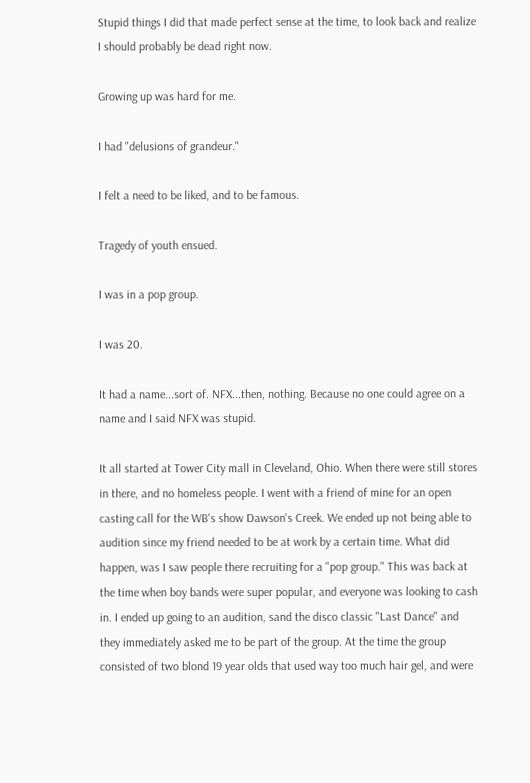Stupid things I did that made perfect sense at the time, to look back and realize I should probably be dead right now.

Growing up was hard for me.

I had "delusions of grandeur."

I felt a need to be liked, and to be famous.

Tragedy of youth ensued.

I was in a pop group.

I was 20.

It had a name...sort of. NFX...then, nothing. Because no one could agree on a name and I said NFX was stupid.

It all started at Tower City mall in Cleveland, Ohio. When there were still stores in there, and no homeless people. I went with a friend of mine for an open casting call for the WB's show Dawson's Creek. We ended up not being able to audition since my friend needed to be at work by a certain time. What did happen, was I saw people there recruiting for a "pop group." This was back at the time when boy bands were super popular, and everyone was looking to cash in. I ended up going to an audition, sand the disco classic "Last Dance" and they immediately asked me to be part of the group. At the time the group consisted of two blond 19 year olds that used way too much hair gel, and were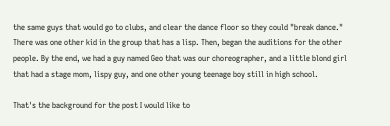the same guys that would go to clubs, and clear the dance floor so they could "break dance." There was one other kid in the group that has a lisp. Then, began the auditions for the other people. By the end, we had a guy named Geo that was our choreographer, and a little blond girl that had a stage mom, lispy guy, and one other young teenage boy still in high school.

That's the background for the post I would like to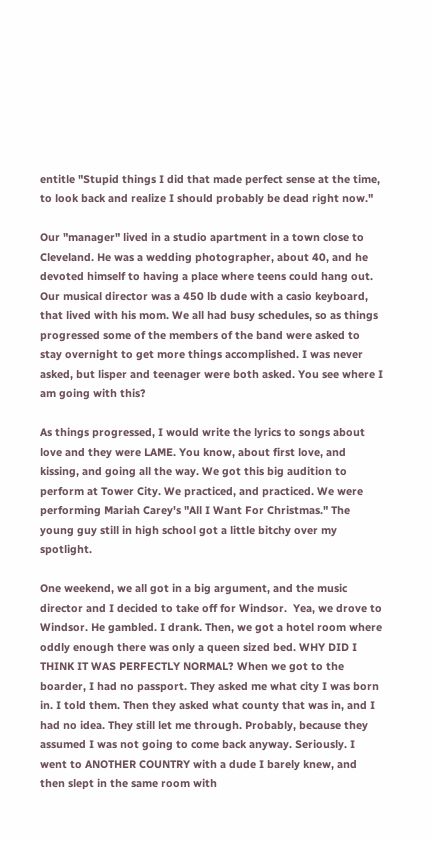entitle "Stupid things I did that made perfect sense at the time, to look back and realize I should probably be dead right now."

Our "manager" lived in a studio apartment in a town close to Cleveland. He was a wedding photographer, about 40, and he devoted himself to having a place where teens could hang out. Our musical director was a 450 lb dude with a casio keyboard, that lived with his mom. We all had busy schedules, so as things progressed some of the members of the band were asked to stay overnight to get more things accomplished. I was never asked, but lisper and teenager were both asked. You see where I am going with this?

As things progressed, I would write the lyrics to songs about love and they were LAME. You know, about first love, and kissing, and going all the way. We got this big audition to perform at Tower City. We practiced, and practiced. We were performing Mariah Carey's "All I Want For Christmas." The young guy still in high school got a little bitchy over my spotlight.

One weekend, we all got in a big argument, and the music director and I decided to take off for Windsor.  Yea, we drove to Windsor. He gambled. I drank. Then, we got a hotel room where oddly enough there was only a queen sized bed. WHY DID I THINK IT WAS PERFECTLY NORMAL? When we got to the boarder, I had no passport. They asked me what city I was born in. I told them. Then they asked what county that was in, and I had no idea. They still let me through. Probably, because they assumed I was not going to come back anyway. Seriously. I went to ANOTHER COUNTRY with a dude I barely knew, and then slept in the same room with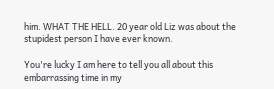him. WHAT THE HELL. 20 year old Liz was about the stupidest person I have ever known.

You're lucky I am here to tell you all about this embarrassing time in my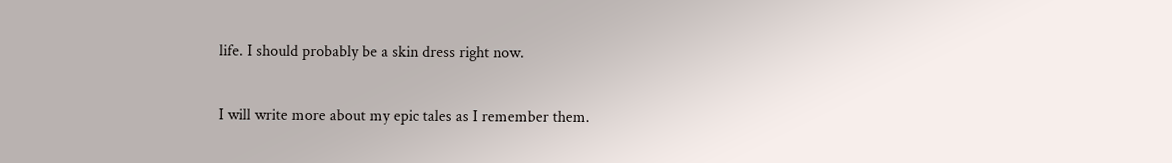life. I should probably be a skin dress right now.

I will write more about my epic tales as I remember them.